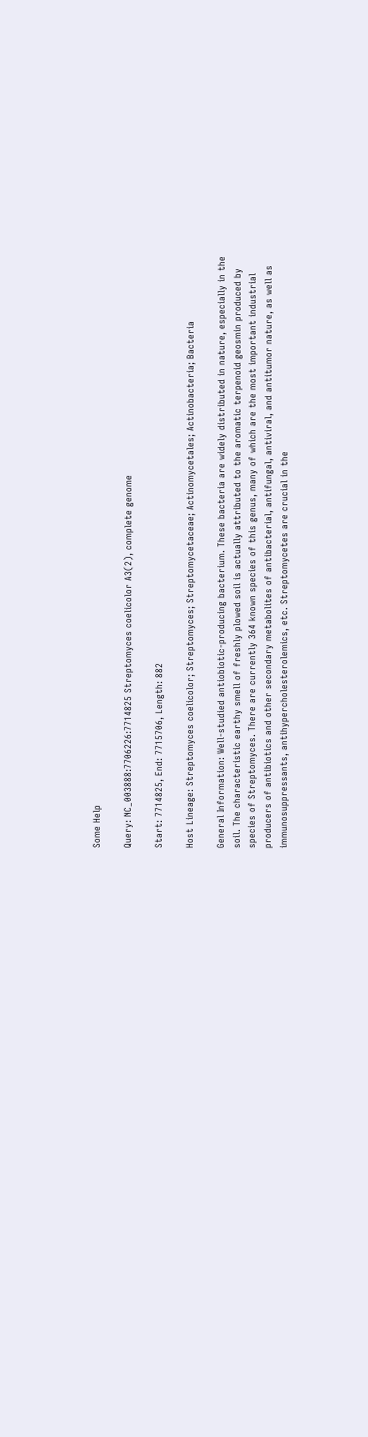Some Help

Query: NC_003888:7706226:7714825 Streptomyces coelicolor A3(2), complete genome

Start: 7714825, End: 7715706, Length: 882

Host Lineage: Streptomyces coelicolor; Streptomyces; Streptomycetaceae; Actinomycetales; Actinobacteria; Bacteria

General Information: Well-studied antiobiotic-producing bacterium. These bacteria are widely distributed in nature, especially in the soil. The characteristic earthy smell of freshly plowed soil is actually attributed to the aromatic terpenoid geosmin produced by species of Streptomyces. There are currently 364 known species of this genus, many of which are the most important industrial producers of antibiotics and other secondary metabolites of antibacterial, antifungal, antiviral, and antitumor nature, as well as immunosuppressants, antihypercholesterolemics, etc. Streptomycetes are crucial in the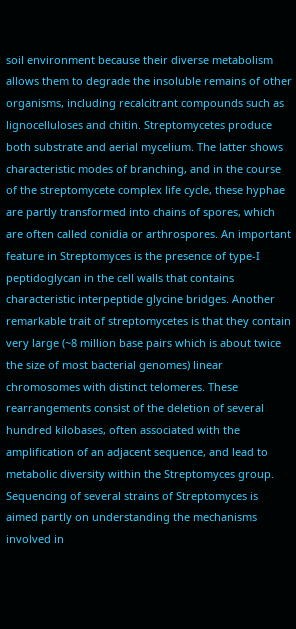soil environment because their diverse metabolism allows them to degrade the insoluble remains of other organisms, including recalcitrant compounds such as lignocelluloses and chitin. Streptomycetes produce both substrate and aerial mycelium. The latter shows characteristic modes of branching, and in the course of the streptomycete complex life cycle, these hyphae are partly transformed into chains of spores, which are often called conidia or arthrospores. An important feature in Streptomyces is the presence of type-I peptidoglycan in the cell walls that contains characteristic interpeptide glycine bridges. Another remarkable trait of streptomycetes is that they contain very large (~8 million base pairs which is about twice the size of most bacterial genomes) linear chromosomes with distinct telomeres. These rearrangements consist of the deletion of several hundred kilobases, often associated with the amplification of an adjacent sequence, and lead to metabolic diversity within the Streptomyces group. Sequencing of several strains of Streptomyces is aimed partly on understanding the mechanisms involved in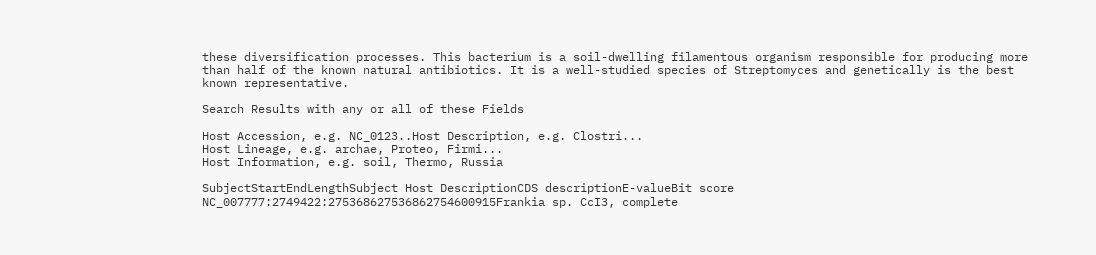these diversification processes. This bacterium is a soil-dwelling filamentous organism responsible for producing more than half of the known natural antibiotics. It is a well-studied species of Streptomyces and genetically is the best known representative.

Search Results with any or all of these Fields

Host Accession, e.g. NC_0123..Host Description, e.g. Clostri...
Host Lineage, e.g. archae, Proteo, Firmi...
Host Information, e.g. soil, Thermo, Russia

SubjectStartEndLengthSubject Host DescriptionCDS descriptionE-valueBit score
NC_007777:2749422:275368627536862754600915Frankia sp. CcI3, complete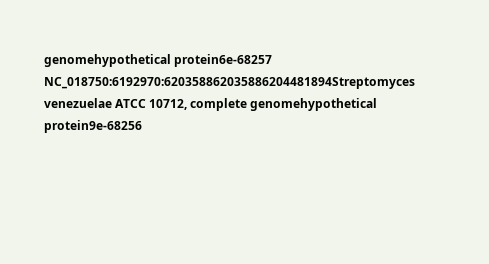genomehypothetical protein6e-68257
NC_018750:6192970:620358862035886204481894Streptomyces venezuelae ATCC 10712, complete genomehypothetical protein9e-68256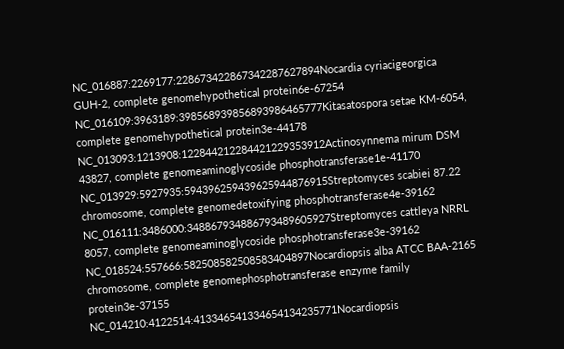NC_016887:2269177:228673422867342287627894Nocardia cyriacigeorgica GUH-2, complete genomehypothetical protein6e-67254
NC_016109:3963189:398568939856893986465777Kitasatospora setae KM-6054, complete genomehypothetical protein3e-44178
NC_013093:1213908:122844212284421229353912Actinosynnema mirum DSM 43827, complete genomeaminoglycoside phosphotransferase1e-41170
NC_013929:5927935:594396259439625944876915Streptomyces scabiei 87.22 chromosome, complete genomedetoxifying phosphotransferase4e-39162
NC_016111:3486000:348867934886793489605927Streptomyces cattleya NRRL 8057, complete genomeaminoglycoside phosphotransferase3e-39162
NC_018524:557666:582508582508583404897Nocardiopsis alba ATCC BAA-2165 chromosome, complete genomephosphotransferase enzyme family protein3e-37155
NC_014210:4122514:413346541334654134235771Nocardiopsis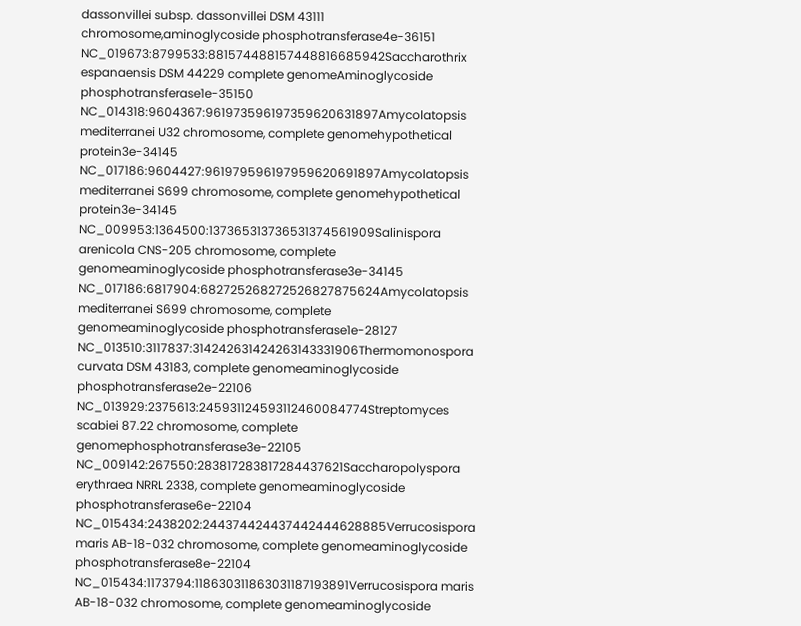dassonvillei subsp. dassonvillei DSM 43111 chromosome,aminoglycoside phosphotransferase4e-36151
NC_019673:8799533:881574488157448816685942Saccharothrix espanaensis DSM 44229 complete genomeAminoglycoside phosphotransferase1e-35150
NC_014318:9604367:961973596197359620631897Amycolatopsis mediterranei U32 chromosome, complete genomehypothetical protein3e-34145
NC_017186:9604427:961979596197959620691897Amycolatopsis mediterranei S699 chromosome, complete genomehypothetical protein3e-34145
NC_009953:1364500:137365313736531374561909Salinispora arenicola CNS-205 chromosome, complete genomeaminoglycoside phosphotransferase3e-34145
NC_017186:6817904:682725268272526827875624Amycolatopsis mediterranei S699 chromosome, complete genomeaminoglycoside phosphotransferase1e-28127
NC_013510:3117837:314242631424263143331906Thermomonospora curvata DSM 43183, complete genomeaminoglycoside phosphotransferase2e-22106
NC_013929:2375613:245931124593112460084774Streptomyces scabiei 87.22 chromosome, complete genomephosphotransferase3e-22105
NC_009142:267550:283817283817284437621Saccharopolyspora erythraea NRRL 2338, complete genomeaminoglycoside phosphotransferase6e-22104
NC_015434:2438202:244374424437442444628885Verrucosispora maris AB-18-032 chromosome, complete genomeaminoglycoside phosphotransferase8e-22104
NC_015434:1173794:118630311863031187193891Verrucosispora maris AB-18-032 chromosome, complete genomeaminoglycoside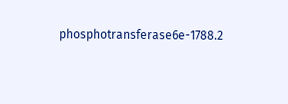phosphotransferase6e-1788.2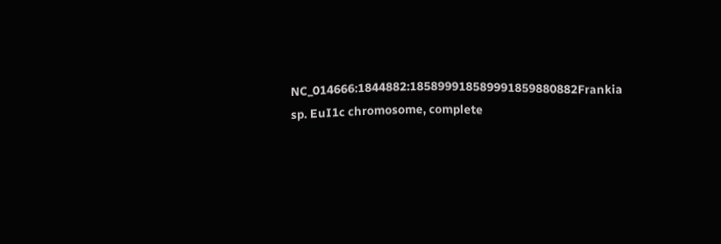NC_014666:1844882:185899918589991859880882Frankia sp. EuI1c chromosome, complete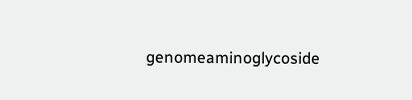genomeaminoglycoside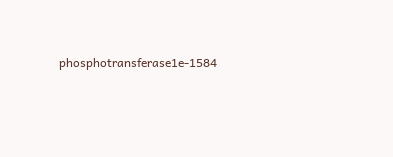phosphotransferase1e-1584